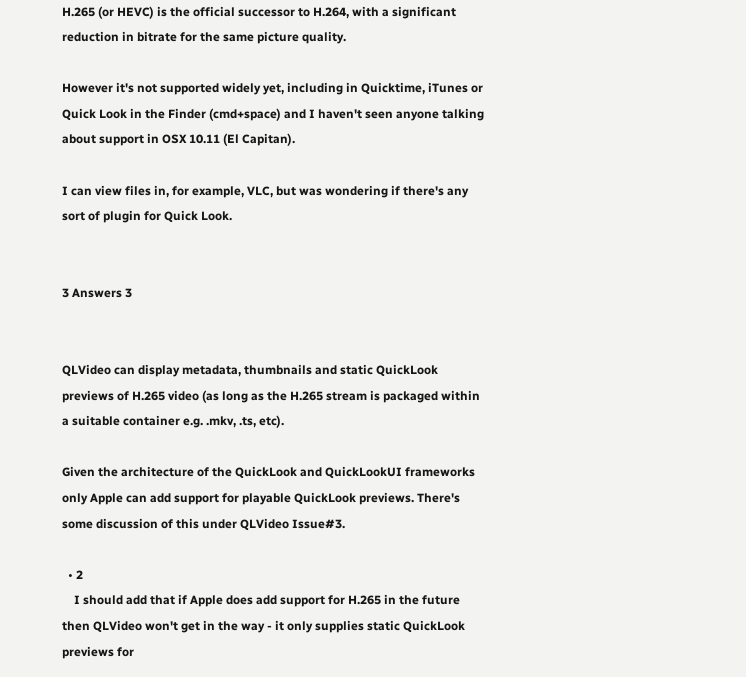H.265 (or HEVC) is the official successor to H.264, with a significant reduction in bitrate for the same picture quality.

However it's not supported widely yet, including in Quicktime, iTunes or Quick Look in the Finder (cmd+space) and I haven't seen anyone talking about support in OSX 10.11 (El Capitan).

I can view files in, for example, VLC, but was wondering if there's any sort of plugin for Quick Look.


3 Answers 3


QLVideo can display metadata, thumbnails and static QuickLook previews of H.265 video (as long as the H.265 stream is packaged within a suitable container e.g. .mkv, .ts, etc).

Given the architecture of the QuickLook and QuickLookUI frameworks only Apple can add support for playable QuickLook previews. There's some discussion of this under QLVideo Issue#3.

  • 2
    I should add that if Apple does add support for H.265 in the future then QLVideo won't get in the way - it only supplies static QuickLook previews for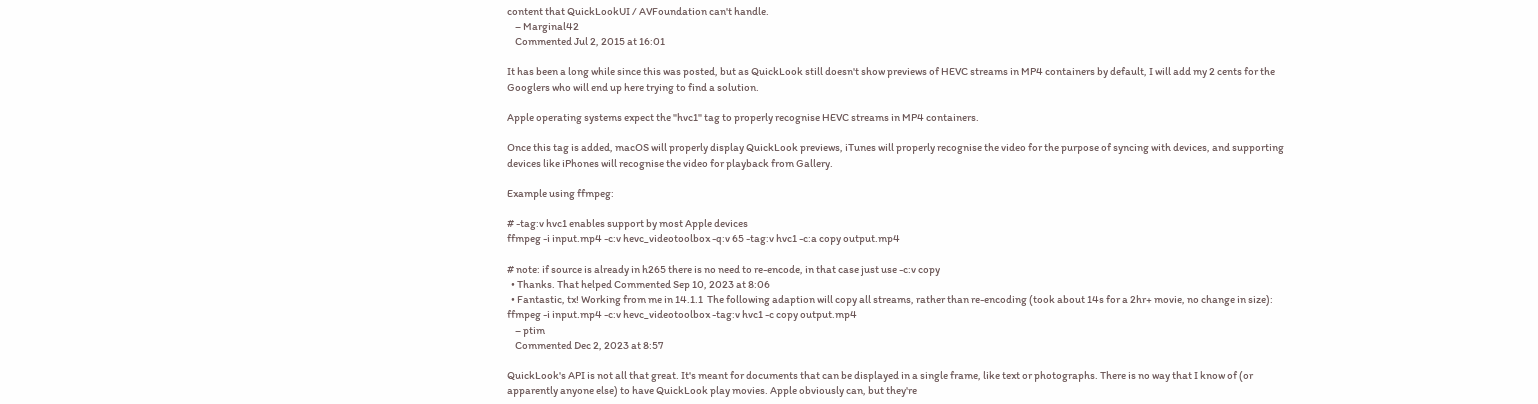content that QuickLookUI / AVFoundation can't handle.
    – Marginal42
    Commented Jul 2, 2015 at 16:01

It has been a long while since this was posted, but as QuickLook still doesn't show previews of HEVC streams in MP4 containers by default, I will add my 2 cents for the Googlers who will end up here trying to find a solution.

Apple operating systems expect the "hvc1" tag to properly recognise HEVC streams in MP4 containers.

Once this tag is added, macOS will properly display QuickLook previews, iTunes will properly recognise the video for the purpose of syncing with devices, and supporting devices like iPhones will recognise the video for playback from Gallery.

Example using ffmpeg:

# -tag:v hvc1 enables support by most Apple devices
ffmpeg -i input.mp4 -c:v hevc_videotoolbox -q:v 65 -tag:v hvc1 -c:a copy output.mp4

# note: if source is already in h265 there is no need to re-encode, in that case just use -c:v copy
  • Thanks. That helped Commented Sep 10, 2023 at 8:06
  • Fantastic, tx! Working from me in 14.1.1  The following adaption will copy all streams, rather than re-encoding (took about 14s for a 2hr+ movie, no change in size): ffmpeg -i input.mp4 -c:v hevc_videotoolbox -tag:v hvc1 -c copy output.mp4
    – ptim
    Commented Dec 2, 2023 at 8:57

QuickLook's API is not all that great. It's meant for documents that can be displayed in a single frame, like text or photographs. There is no way that I know of (or apparently anyone else) to have QuickLook play movies. Apple obviously can, but they're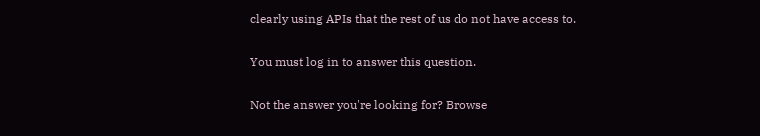clearly using APIs that the rest of us do not have access to.

You must log in to answer this question.

Not the answer you're looking for? Browse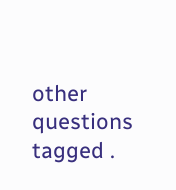other questions tagged .